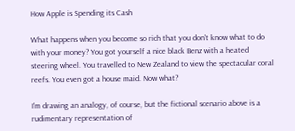How Apple is Spending its Cash

What happens when you become so rich that you don't know what to do with your money? You got yourself a nice black Benz with a heated steering wheel. You travelled to New Zealand to view the spectacular coral reefs. You even got a house maid. Now what?

I'm drawing an analogy, of course, but the fictional scenario above is a rudimentary representation of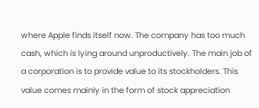where Apple finds itself now. The company has too much cash, which is lying around unproductively. The main job of a corporation is to provide value to its stockholders. This value comes mainly in the form of stock appreciation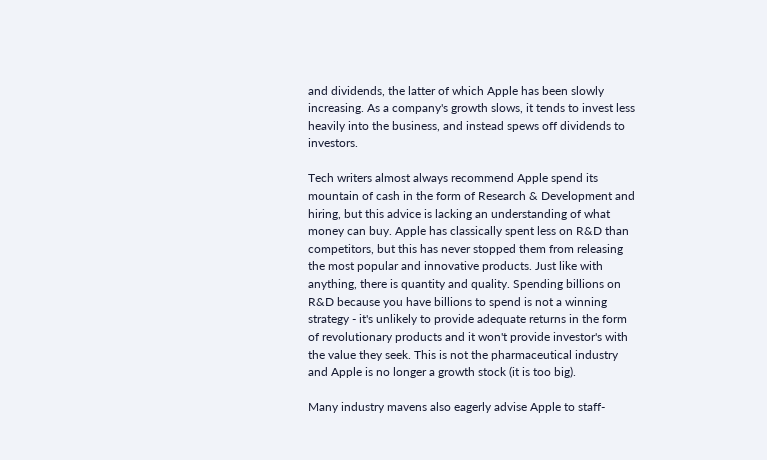and dividends, the latter of which Apple has been slowly increasing. As a company's growth slows, it tends to invest less heavily into the business, and instead spews off dividends to investors.

Tech writers almost always recommend Apple spend its mountain of cash in the form of Research & Development and hiring, but this advice is lacking an understanding of what money can buy. Apple has classically spent less on R&D than competitors, but this has never stopped them from releasing the most popular and innovative products. Just like with anything, there is quantity and quality. Spending billions on R&D because you have billions to spend is not a winning strategy - it's unlikely to provide adequate returns in the form of revolutionary products and it won't provide investor's with the value they seek. This is not the pharmaceutical industry and Apple is no longer a growth stock (it is too big).

Many industry mavens also eagerly advise Apple to staff-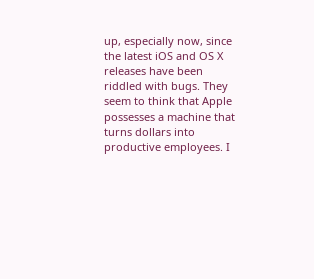up, especially now, since the latest iOS and OS X releases have been riddled with bugs. They seem to think that Apple possesses a machine that turns dollars into productive employees. I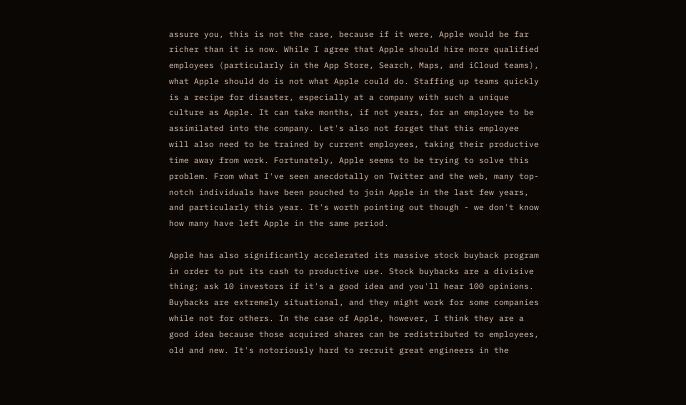assure you, this is not the case, because if it were, Apple would be far richer than it is now. While I agree that Apple should hire more qualified employees (particularly in the App Store, Search, Maps, and iCloud teams), what Apple should do is not what Apple could do. Staffing up teams quickly is a recipe for disaster, especially at a company with such a unique culture as Apple. It can take months, if not years, for an employee to be assimilated into the company. Let's also not forget that this employee will also need to be trained by current employees, taking their productive time away from work. Fortunately, Apple seems to be trying to solve this problem. From what I've seen anecdotally on Twitter and the web, many top-notch individuals have been pouched to join Apple in the last few years, and particularly this year. It's worth pointing out though - we don't know how many have left Apple in the same period.

Apple has also significantly accelerated its massive stock buyback program in order to put its cash to productive use. Stock buybacks are a divisive thing; ask 10 investors if it's a good idea and you'll hear 100 opinions. Buybacks are extremely situational, and they might work for some companies while not for others. In the case of Apple, however, I think they are a good idea because those acquired shares can be redistributed to employees, old and new. It's notoriously hard to recruit great engineers in the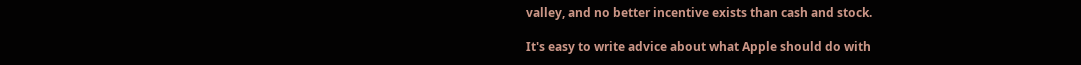valley, and no better incentive exists than cash and stock.

It's easy to write advice about what Apple should do with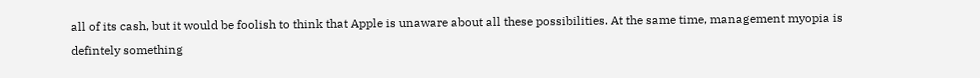all of its cash, but it would be foolish to think that Apple is unaware about all these possibilities. At the same time, management myopia is defintely something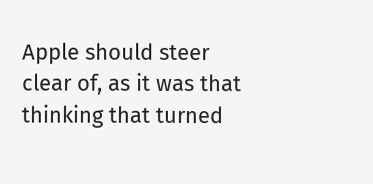Apple should steer clear of, as it was that thinking that turned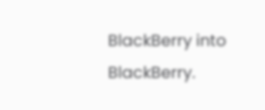BlackBerry into BlackBerry.